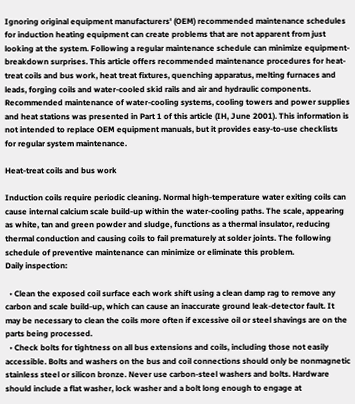Ignoring original equipment manufacturers' (OEM) recommended maintenance schedules for induction heating equipment can create problems that are not apparent from just looking at the system. Following a regular maintenance schedule can minimize equipment-breakdown surprises. This article offers recommended maintenance procedures for heat-treat coils and bus work, heat treat fixtures, quenching apparatus, melting furnaces and leads, forging coils and water-cooled skid rails and air and hydraulic components. Recommended maintenance of water-cooling systems, cooling towers and power supplies and heat stations was presented in Part 1 of this article (IH, June 2001). This information is not intended to replace OEM equipment manuals, but it provides easy-to-use checklists for regular system maintenance.

Heat-treat coils and bus work

Induction coils require periodic cleaning. Normal high-temperature water exiting coils can cause internal calcium scale build-up within the water-cooling paths. The scale, appearing as white, tan and green powder and sludge, functions as a thermal insulator, reducing thermal conduction and causing coils to fail prematurely at solder joints. The following schedule of preventive maintenance can minimize or eliminate this problem.
Daily inspection:

  • Clean the exposed coil surface each work shift using a clean damp rag to remove any carbon and scale build-up, which can cause an inaccurate ground leak-detector fault. It may be necessary to clean the coils more often if excessive oil or steel shavings are on the parts being processed.
  • Check bolts for tightness on all bus extensions and coils, including those not easily accessible. Bolts and washers on the bus and coil connections should only be nonmagnetic stainless steel or silicon bronze. Never use carbon-steel washers and bolts. Hardware should include a flat washer, lock washer and a bolt long enough to engage at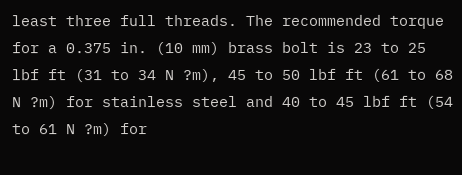least three full threads. The recommended torque for a 0.375 in. (10 mm) brass bolt is 23 to 25 lbf ft (31 to 34 N ?m), 45 to 50 lbf ft (61 to 68 N ?m) for stainless steel and 40 to 45 lbf ft (54 to 61 N ?m) for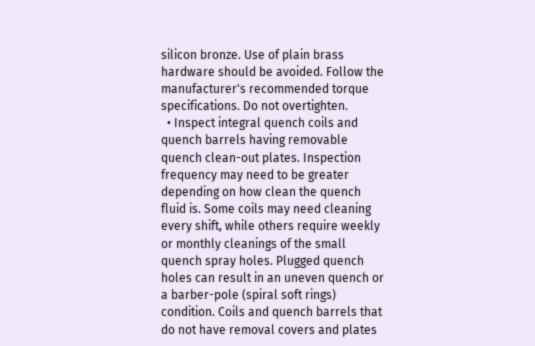silicon bronze. Use of plain brass hardware should be avoided. Follow the manufacturer's recommended torque specifications. Do not overtighten.
  • Inspect integral quench coils and quench barrels having removable quench clean-out plates. Inspection frequency may need to be greater depending on how clean the quench fluid is. Some coils may need cleaning every shift, while others require weekly or monthly cleanings of the small quench spray holes. Plugged quench holes can result in an uneven quench or a barber-pole (spiral soft rings) condition. Coils and quench barrels that do not have removal covers and plates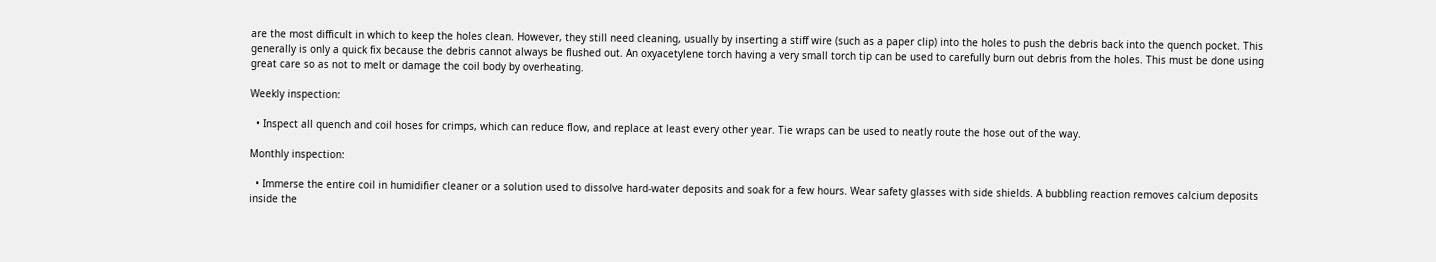are the most difficult in which to keep the holes clean. However, they still need cleaning, usually by inserting a stiff wire (such as a paper clip) into the holes to push the debris back into the quench pocket. This generally is only a quick fix because the debris cannot always be flushed out. An oxyacetylene torch having a very small torch tip can be used to carefully burn out debris from the holes. This must be done using great care so as not to melt or damage the coil body by overheating.

Weekly inspection:

  • Inspect all quench and coil hoses for crimps, which can reduce flow, and replace at least every other year. Tie wraps can be used to neatly route the hose out of the way.

Monthly inspection:

  • Immerse the entire coil in humidifier cleaner or a solution used to dissolve hard-water deposits and soak for a few hours. Wear safety glasses with side shields. A bubbling reaction removes calcium deposits inside the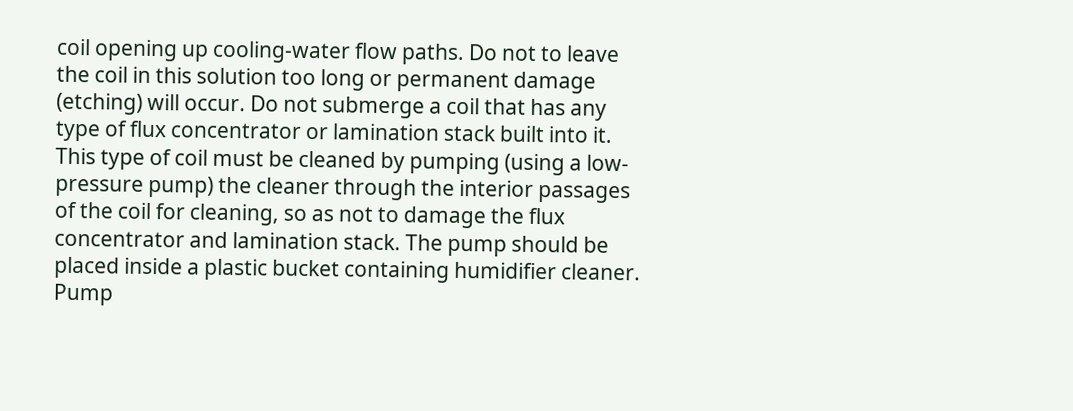coil opening up cooling-water flow paths. Do not to leave the coil in this solution too long or permanent damage (etching) will occur. Do not submerge a coil that has any type of flux concentrator or lamination stack built into it. This type of coil must be cleaned by pumping (using a low-pressure pump) the cleaner through the interior passages of the coil for cleaning, so as not to damage the flux concentrator and lamination stack. The pump should be placed inside a plastic bucket containing humidifier cleaner. Pump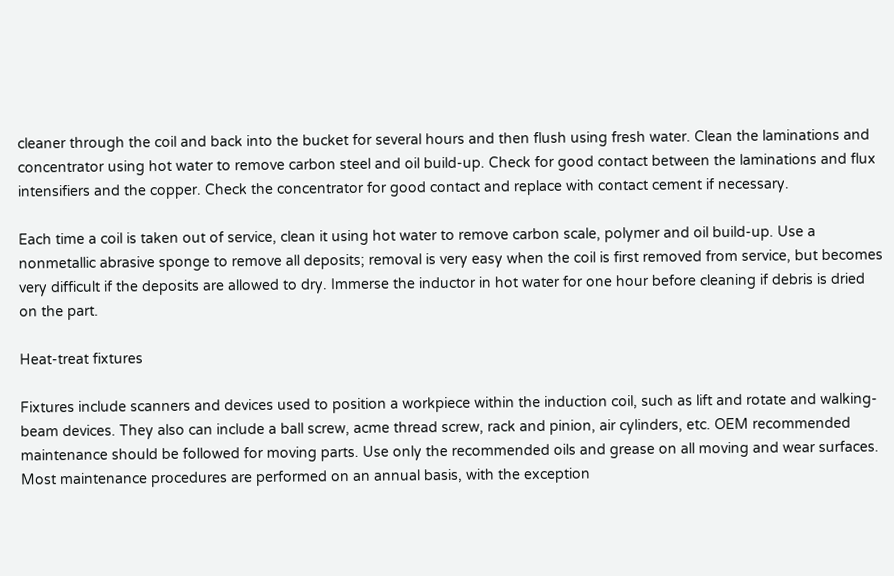cleaner through the coil and back into the bucket for several hours and then flush using fresh water. Clean the laminations and concentrator using hot water to remove carbon steel and oil build-up. Check for good contact between the laminations and flux intensifiers and the copper. Check the concentrator for good contact and replace with contact cement if necessary.

Each time a coil is taken out of service, clean it using hot water to remove carbon scale, polymer and oil build-up. Use a nonmetallic abrasive sponge to remove all deposits; removal is very easy when the coil is first removed from service, but becomes very difficult if the deposits are allowed to dry. Immerse the inductor in hot water for one hour before cleaning if debris is dried on the part.

Heat-treat fixtures

Fixtures include scanners and devices used to position a workpiece within the induction coil, such as lift and rotate and walking-beam devices. They also can include a ball screw, acme thread screw, rack and pinion, air cylinders, etc. OEM recommended maintenance should be followed for moving parts. Use only the recommended oils and grease on all moving and wear surfaces. Most maintenance procedures are performed on an annual basis, with the exception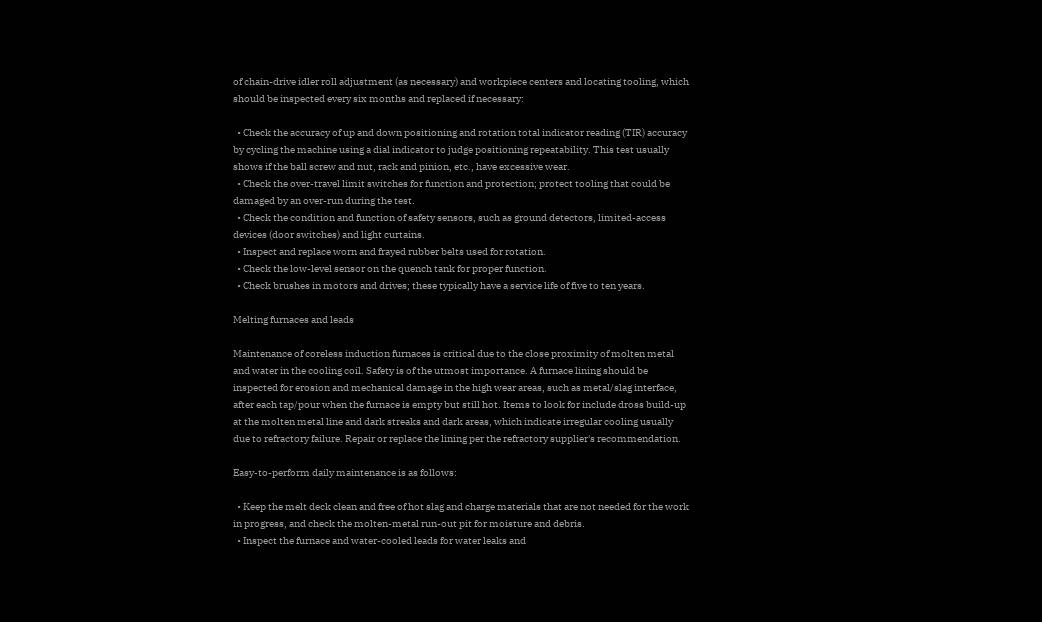of chain-drive idler roll adjustment (as necessary) and workpiece centers and locating tooling, which should be inspected every six months and replaced if necessary:

  • Check the accuracy of up and down positioning and rotation total indicator reading (TIR) accuracy by cycling the machine using a dial indicator to judge positioning repeatability. This test usually shows if the ball screw and nut, rack and pinion, etc., have excessive wear.
  • Check the over-travel limit switches for function and protection; protect tooling that could be damaged by an over-run during the test.
  • Check the condition and function of safety sensors, such as ground detectors, limited-access devices (door switches) and light curtains.
  • Inspect and replace worn and frayed rubber belts used for rotation.
  • Check the low-level sensor on the quench tank for proper function.
  • Check brushes in motors and drives; these typically have a service life of five to ten years.

Melting furnaces and leads

Maintenance of coreless induction furnaces is critical due to the close proximity of molten metal and water in the cooling coil. Safety is of the utmost importance. A furnace lining should be inspected for erosion and mechanical damage in the high wear areas, such as metal/slag interface, after each tap/pour when the furnace is empty but still hot. Items to look for include dross build-up at the molten metal line and dark streaks and dark areas, which indicate irregular cooling usually due to refractory failure. Repair or replace the lining per the refractory supplier's recommendation.

Easy-to-perform daily maintenance is as follows:

  • Keep the melt deck clean and free of hot slag and charge materials that are not needed for the work in progress, and check the molten-metal run-out pit for moisture and debris.
  • Inspect the furnace and water-cooled leads for water leaks and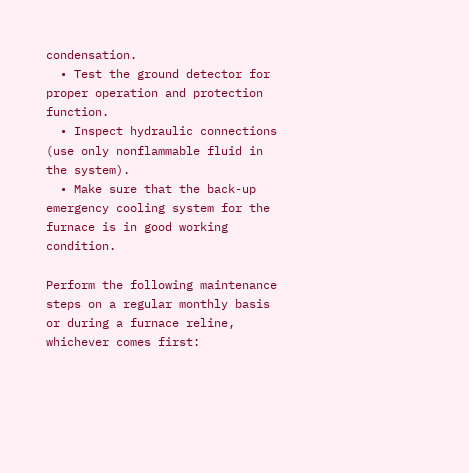condensation.
  • Test the ground detector for proper operation and protection function.
  • Inspect hydraulic connections (use only nonflammable fluid in the system).
  • Make sure that the back-up emergency cooling system for the furnace is in good working condition.

Perform the following maintenance steps on a regular monthly basis or during a furnace reline, whichever comes first: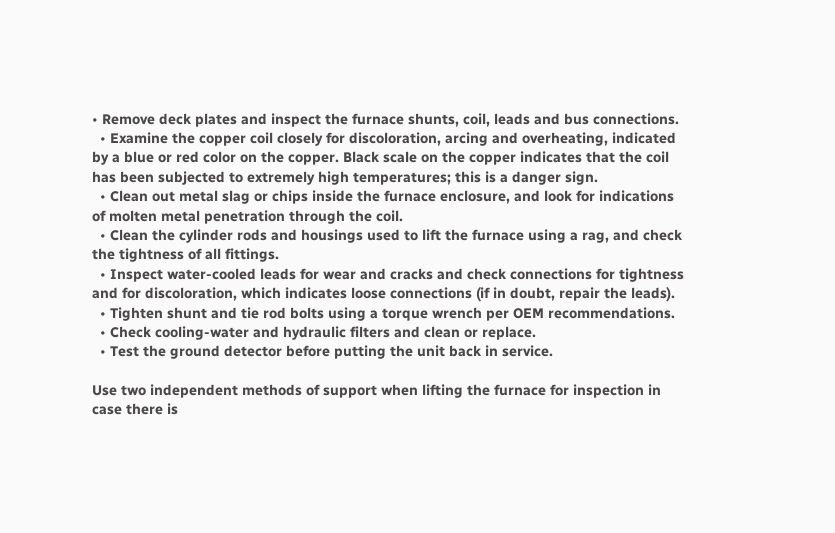• Remove deck plates and inspect the furnace shunts, coil, leads and bus connections.
  • Examine the copper coil closely for discoloration, arcing and overheating, indicated by a blue or red color on the copper. Black scale on the copper indicates that the coil has been subjected to extremely high temperatures; this is a danger sign.
  • Clean out metal slag or chips inside the furnace enclosure, and look for indications of molten metal penetration through the coil.
  • Clean the cylinder rods and housings used to lift the furnace using a rag, and check the tightness of all fittings.
  • Inspect water-cooled leads for wear and cracks and check connections for tightness and for discoloration, which indicates loose connections (if in doubt, repair the leads).
  • Tighten shunt and tie rod bolts using a torque wrench per OEM recommendations.
  • Check cooling-water and hydraulic filters and clean or replace.
  • Test the ground detector before putting the unit back in service.

Use two independent methods of support when lifting the furnace for inspection in case there is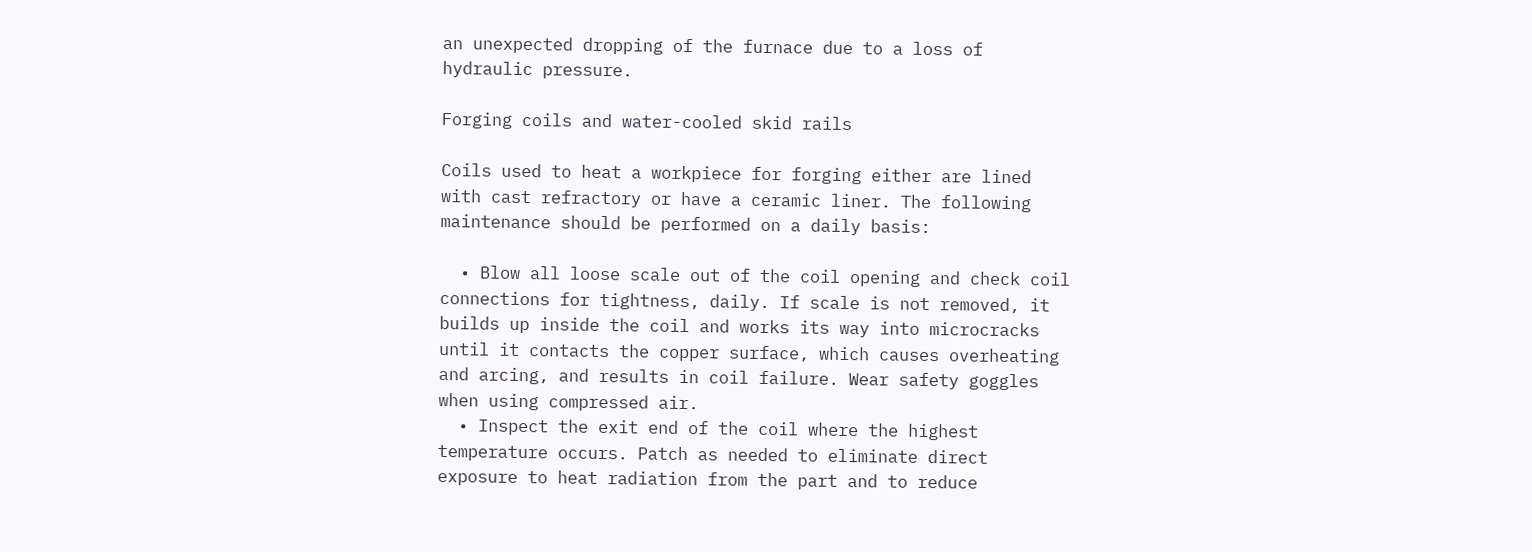an unexpected dropping of the furnace due to a loss of hydraulic pressure.

Forging coils and water-cooled skid rails

Coils used to heat a workpiece for forging either are lined with cast refractory or have a ceramic liner. The following maintenance should be performed on a daily basis:

  • Blow all loose scale out of the coil opening and check coil connections for tightness, daily. If scale is not removed, it builds up inside the coil and works its way into microcracks until it contacts the copper surface, which causes overheating and arcing, and results in coil failure. Wear safety goggles when using compressed air.
  • Inspect the exit end of the coil where the highest temperature occurs. Patch as needed to eliminate direct exposure to heat radiation from the part and to reduce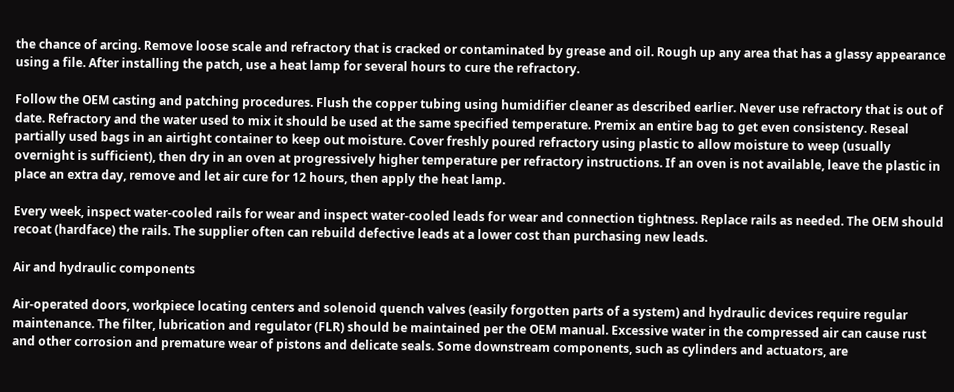the chance of arcing. Remove loose scale and refractory that is cracked or contaminated by grease and oil. Rough up any area that has a glassy appearance using a file. After installing the patch, use a heat lamp for several hours to cure the refractory.

Follow the OEM casting and patching procedures. Flush the copper tubing using humidifier cleaner as described earlier. Never use refractory that is out of date. Refractory and the water used to mix it should be used at the same specified temperature. Premix an entire bag to get even consistency. Reseal partially used bags in an airtight container to keep out moisture. Cover freshly poured refractory using plastic to allow moisture to weep (usually overnight is sufficient), then dry in an oven at progressively higher temperature per refractory instructions. If an oven is not available, leave the plastic in place an extra day, remove and let air cure for 12 hours, then apply the heat lamp.

Every week, inspect water-cooled rails for wear and inspect water-cooled leads for wear and connection tightness. Replace rails as needed. The OEM should recoat (hardface) the rails. The supplier often can rebuild defective leads at a lower cost than purchasing new leads.

Air and hydraulic components

Air-operated doors, workpiece locating centers and solenoid quench valves (easily forgotten parts of a system) and hydraulic devices require regular maintenance. The filter, lubrication and regulator (FLR) should be maintained per the OEM manual. Excessive water in the compressed air can cause rust and other corrosion and premature wear of pistons and delicate seals. Some downstream components, such as cylinders and actuators, are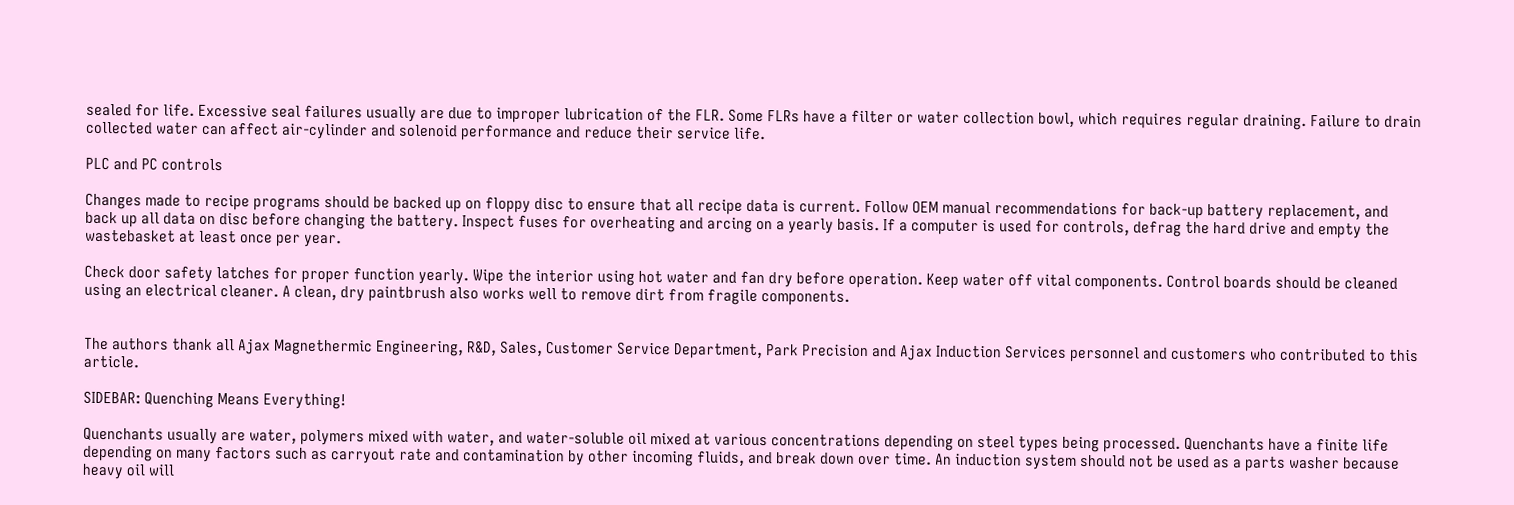sealed for life. Excessive seal failures usually are due to improper lubrication of the FLR. Some FLRs have a filter or water collection bowl, which requires regular draining. Failure to drain collected water can affect air-cylinder and solenoid performance and reduce their service life.

PLC and PC controls

Changes made to recipe programs should be backed up on floppy disc to ensure that all recipe data is current. Follow OEM manual recommendations for back-up battery replacement, and back up all data on disc before changing the battery. Inspect fuses for overheating and arcing on a yearly basis. If a computer is used for controls, defrag the hard drive and empty the wastebasket at least once per year.

Check door safety latches for proper function yearly. Wipe the interior using hot water and fan dry before operation. Keep water off vital components. Control boards should be cleaned using an electrical cleaner. A clean, dry paintbrush also works well to remove dirt from fragile components.


The authors thank all Ajax Magnethermic Engineering, R&D, Sales, Customer Service Department, Park Precision and Ajax Induction Services personnel and customers who contributed to this article.

SIDEBAR: Quenching Means Everything!

Quenchants usually are water, polymers mixed with water, and water-soluble oil mixed at various concentrations depending on steel types being processed. Quenchants have a finite life depending on many factors such as carryout rate and contamination by other incoming fluids, and break down over time. An induction system should not be used as a parts washer because heavy oil will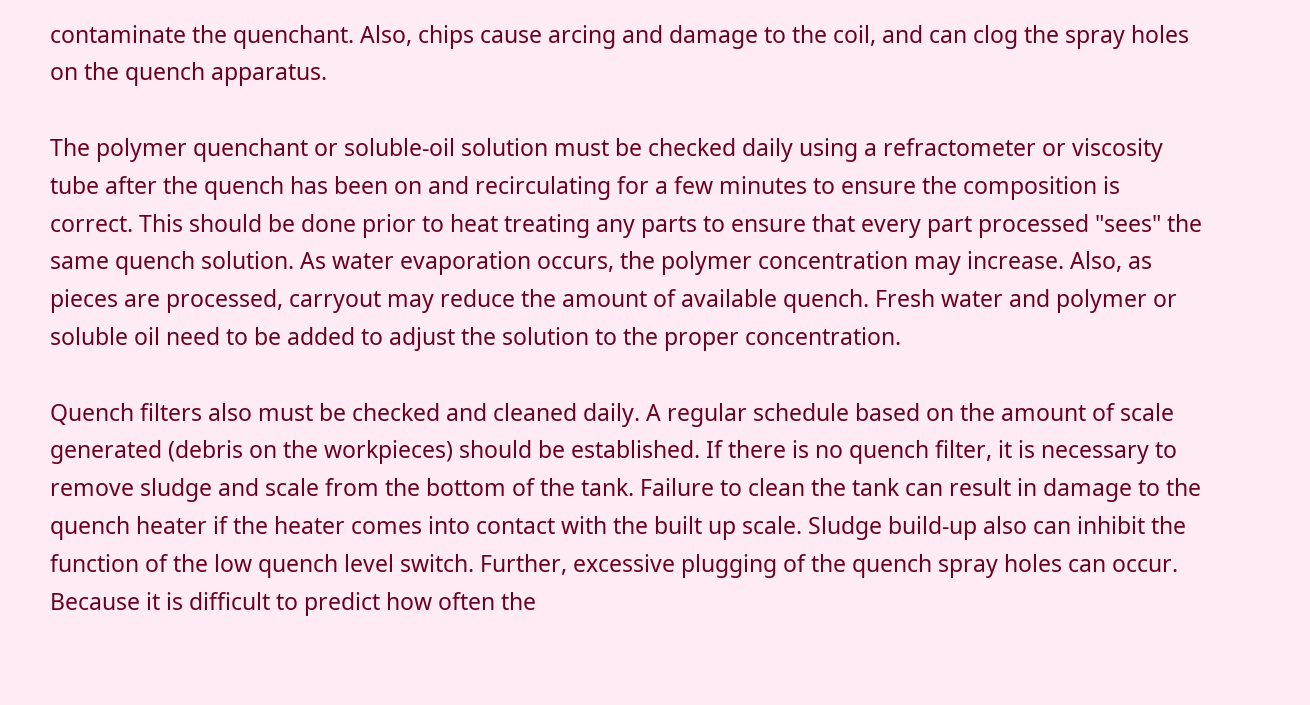contaminate the quenchant. Also, chips cause arcing and damage to the coil, and can clog the spray holes on the quench apparatus.

The polymer quenchant or soluble-oil solution must be checked daily using a refractometer or viscosity tube after the quench has been on and recirculating for a few minutes to ensure the composition is correct. This should be done prior to heat treating any parts to ensure that every part processed "sees" the same quench solution. As water evaporation occurs, the polymer concentration may increase. Also, as pieces are processed, carryout may reduce the amount of available quench. Fresh water and polymer or soluble oil need to be added to adjust the solution to the proper concentration.

Quench filters also must be checked and cleaned daily. A regular schedule based on the amount of scale generated (debris on the workpieces) should be established. If there is no quench filter, it is necessary to remove sludge and scale from the bottom of the tank. Failure to clean the tank can result in damage to the quench heater if the heater comes into contact with the built up scale. Sludge build-up also can inhibit the function of the low quench level switch. Further, excessive plugging of the quench spray holes can occur. Because it is difficult to predict how often the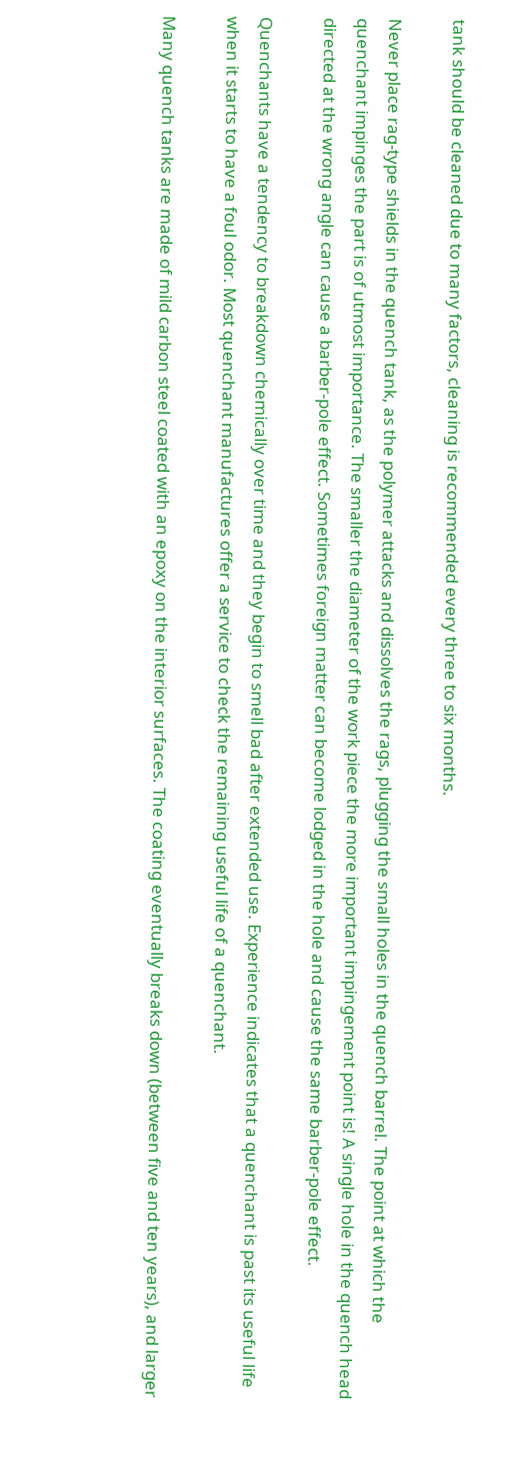tank should be cleaned due to many factors, cleaning is recommended every three to six months.

Never place rag-type shields in the quench tank, as the polymer attacks and dissolves the rags, plugging the small holes in the quench barrel. The point at which the quenchant impinges the part is of utmost importance. The smaller the diameter of the work piece the more important impingement point is! A single hole in the quench head directed at the wrong angle can cause a barber-pole effect. Sometimes foreign matter can become lodged in the hole and cause the same barber-pole effect.

Quenchants have a tendency to breakdown chemically over time and they begin to smell bad after extended use. Experience indicates that a quenchant is past its useful life when it starts to have a foul odor. Most quenchant manufactures offer a service to check the remaining useful life of a quenchant.

Many quench tanks are made of mild carbon steel coated with an epoxy on the interior surfaces. The coating eventually breaks down (between five and ten years), and larger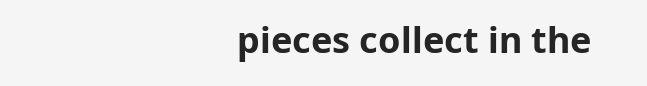pieces collect in the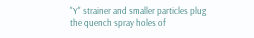"Y" strainer and smaller particles plug the quench spray holes of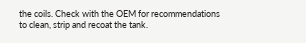the coils. Check with the OEM for recommendations to clean, strip and recoat the tank.